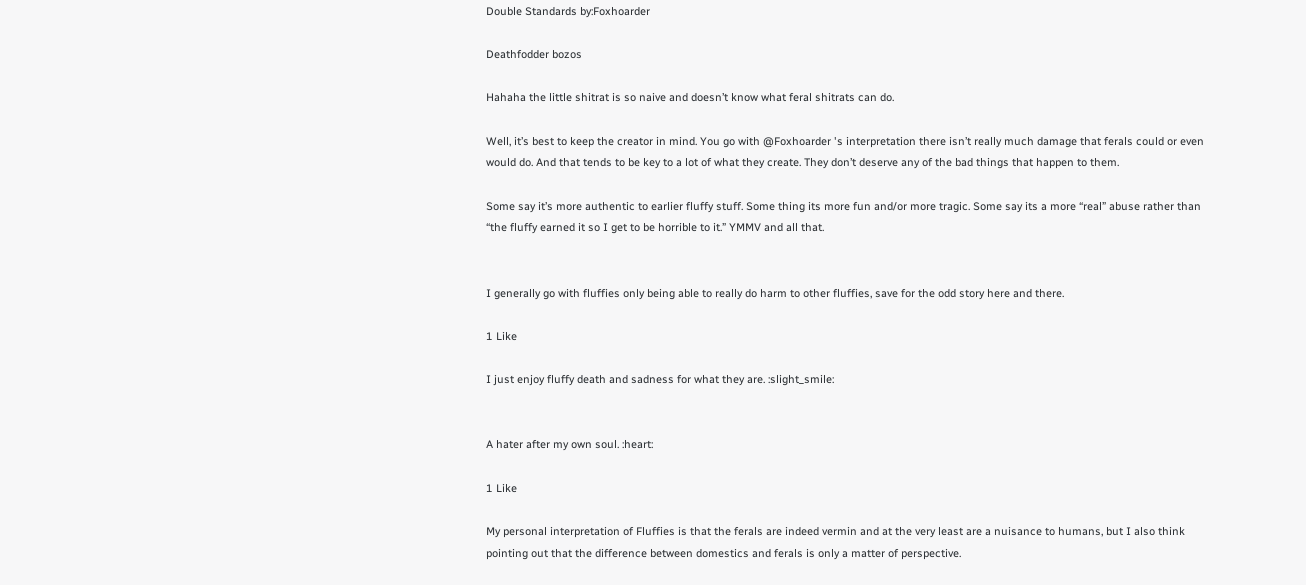Double Standards by:Foxhoarder

Deathfodder bozos

Hahaha the little shitrat is so naive and doesn’t know what feral shitrats can do.

Well, it’s best to keep the creator in mind. You go with @Foxhoarder 's interpretation there isn’t really much damage that ferals could or even would do. And that tends to be key to a lot of what they create. They don’t deserve any of the bad things that happen to them.

Some say it’s more authentic to earlier fluffy stuff. Some thing its more fun and/or more tragic. Some say its a more “real” abuse rather than “the fluffy earned it so I get to be horrible to it.” YMMV and all that.


I generally go with fluffies only being able to really do harm to other fluffies, save for the odd story here and there.

1 Like

I just enjoy fluffy death and sadness for what they are. :slight_smile:


A hater after my own soul. :heart:

1 Like

My personal interpretation of Fluffies is that the ferals are indeed vermin and at the very least are a nuisance to humans, but I also think pointing out that the difference between domestics and ferals is only a matter of perspective.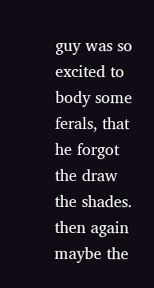guy was so excited to body some ferals, that he forgot the draw the shades. then again maybe the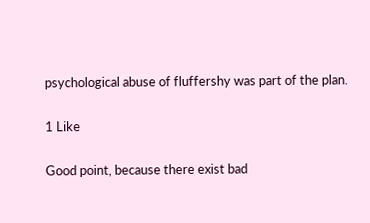psychological abuse of fluffershy was part of the plan.

1 Like

Good point, because there exist bad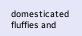domesticated fluffies and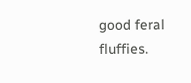good feral fluffies.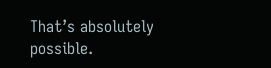That’s absolutely possible.